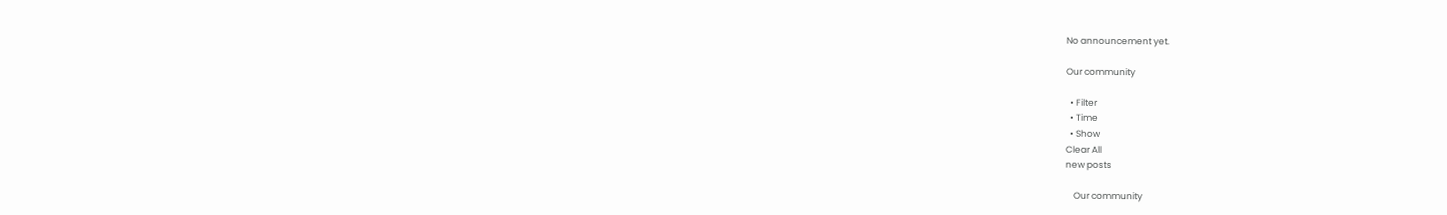No announcement yet.

Our community

  • Filter
  • Time
  • Show
Clear All
new posts

    Our community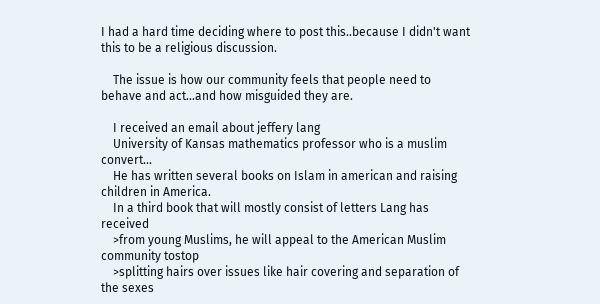I had a hard time deciding where to post this..because I didn't want this to be a religious discussion.

    The issue is how our community feels that people need to behave and act...and how misguided they are.

    I received an email about jeffery lang
    University of Kansas mathematics professor who is a muslim convert...
    He has written several books on Islam in american and raising children in America.
    In a third book that will mostly consist of letters Lang has received
    >from young Muslims, he will appeal to the American Muslim community tostop
    >splitting hairs over issues like hair covering and separation of the sexes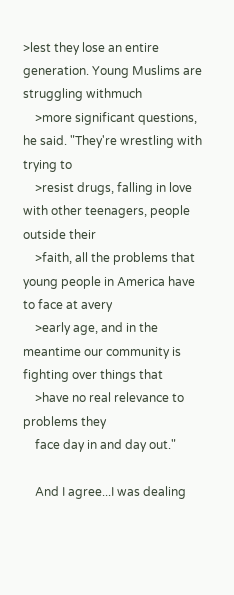>lest they lose an entire generation. Young Muslims are struggling withmuch
    >more significant questions, he said. "They're wrestling with trying to
    >resist drugs, falling in love with other teenagers, people outside their
    >faith, all the problems that young people in America have to face at avery
    >early age, and in the meantime our community is fighting over things that
    >have no real relevance to problems they
    face day in and day out."

    And I agree...I was dealing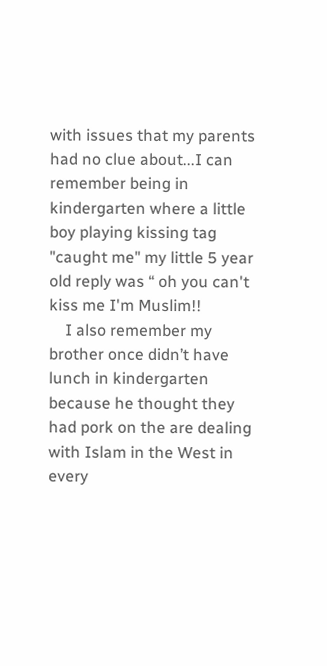with issues that my parents had no clue about...I can remember being in kindergarten where a little boy playing kissing tag "caught me" my little 5 year old reply was “ oh you can't kiss me I'm Muslim!!
    I also remember my brother once didn’t have lunch in kindergarten because he thought they had pork on the are dealing with Islam in the West in every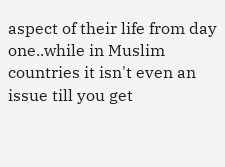aspect of their life from day one..while in Muslim countries it isn't even an issue till you get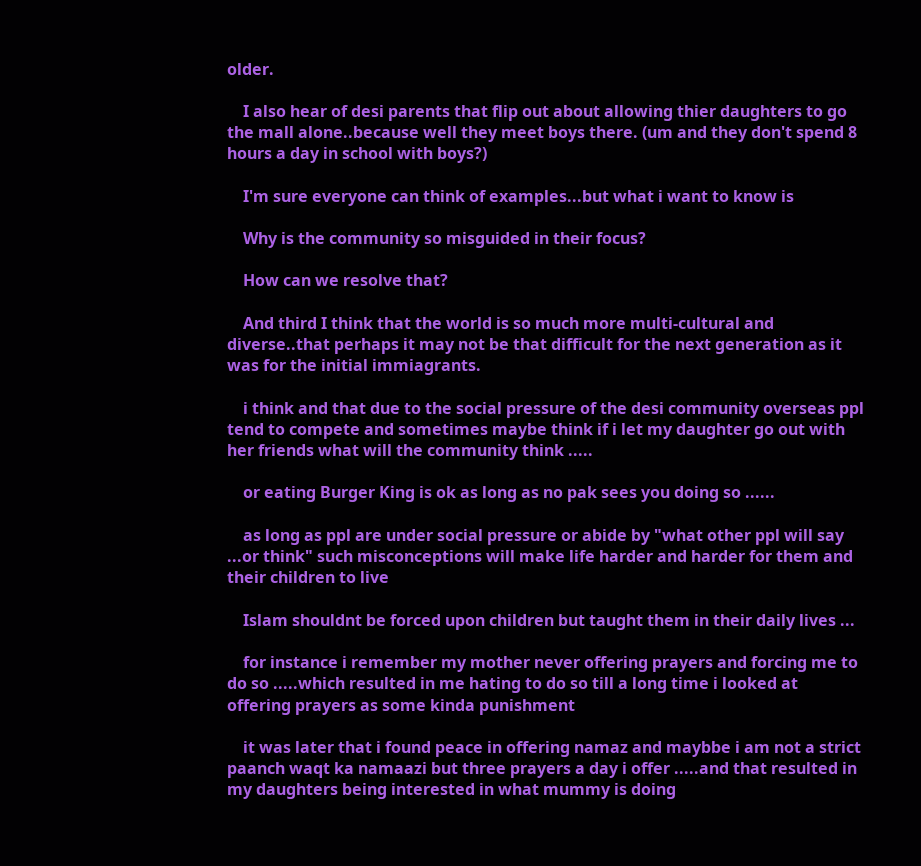older.

    I also hear of desi parents that flip out about allowing thier daughters to go the mall alone..because well they meet boys there. (um and they don't spend 8 hours a day in school with boys?)

    I'm sure everyone can think of examples...but what i want to know is

    Why is the community so misguided in their focus?

    How can we resolve that?

    And third I think that the world is so much more multi-cultural and diverse..that perhaps it may not be that difficult for the next generation as it was for the initial immiagrants.

    i think and that due to the social pressure of the desi community overseas ppl tend to compete and sometimes maybe think if i let my daughter go out with her friends what will the community think .....

    or eating Burger King is ok as long as no pak sees you doing so ......

    as long as ppl are under social pressure or abide by "what other ppl will say ...or think" such misconceptions will make life harder and harder for them and their children to live

    Islam shouldnt be forced upon children but taught them in their daily lives ...

    for instance i remember my mother never offering prayers and forcing me to do so .....which resulted in me hating to do so till a long time i looked at offering prayers as some kinda punishment

    it was later that i found peace in offering namaz and maybbe i am not a strict paanch waqt ka namaazi but three prayers a day i offer .....and that resulted in my daughters being interested in what mummy is doing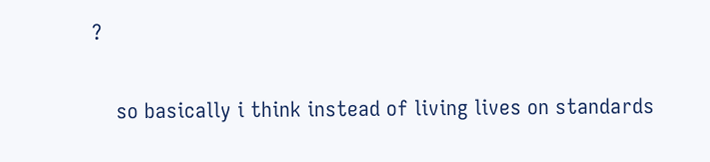?

    so basically i think instead of living lives on standards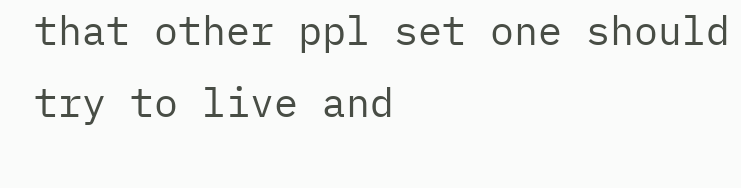that other ppl set one should try to live and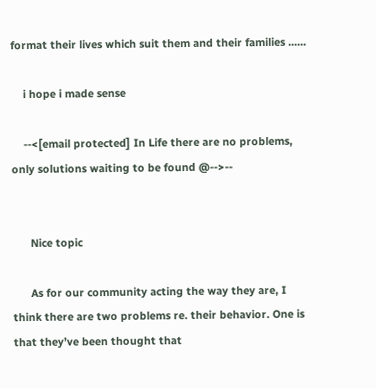format their lives which suit them and their families ......

    i hope i made sense

    --<[email protected] In Life there are no problems, only solutions waiting to be found @-->--


      Nice topic

      As for our community acting the way they are, I think there are two problems re. their behavior. One is that they’ve been thought that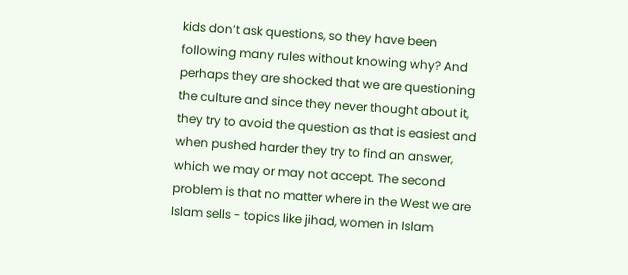kids don’t ask questions, so they have been following many rules without knowing why? And perhaps they are shocked that we are questioning the culture and since they never thought about it, they try to avoid the question as that is easiest and when pushed harder they try to find an answer, which we may or may not accept. The second problem is that no matter where in the West we are Islam sells - topics like jihad, women in Islam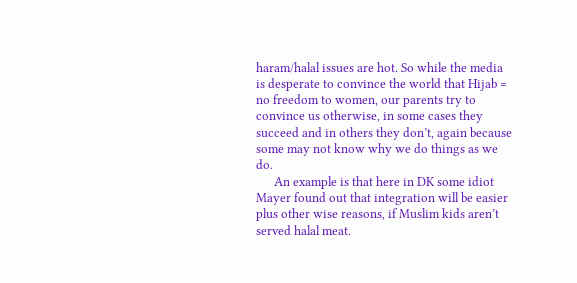haram/halal issues are hot. So while the media is desperate to convince the world that Hijab = no freedom to women, our parents try to convince us otherwise, in some cases they succeed and in others they don’t, again because some may not know why we do things as we do.
      An example is that here in DK some idiot Mayer found out that integration will be easier plus other wise reasons, if Muslim kids aren’t served halal meat.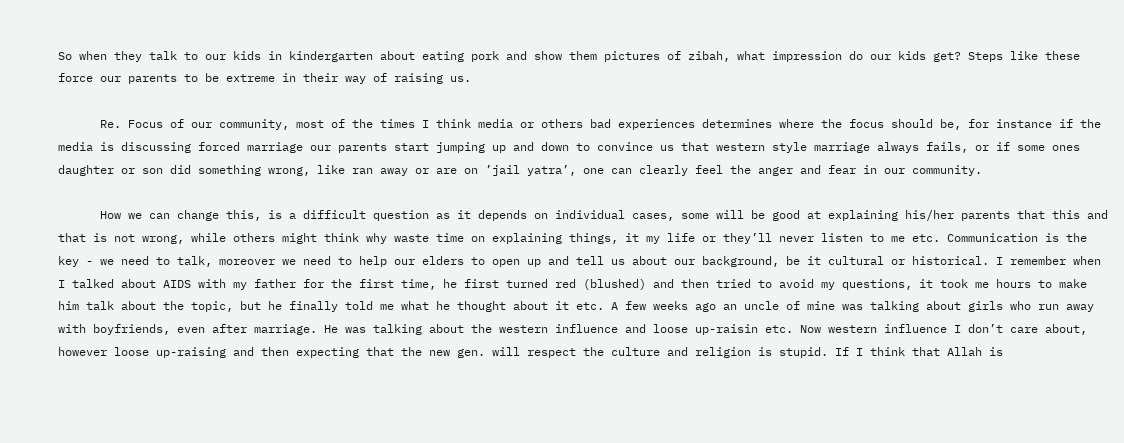So when they talk to our kids in kindergarten about eating pork and show them pictures of zibah, what impression do our kids get? Steps like these force our parents to be extreme in their way of raising us.

      Re. Focus of our community, most of the times I think media or others bad experiences determines where the focus should be, for instance if the media is discussing forced marriage our parents start jumping up and down to convince us that western style marriage always fails, or if some ones daughter or son did something wrong, like ran away or are on ’jail yatra’, one can clearly feel the anger and fear in our community.

      How we can change this, is a difficult question as it depends on individual cases, some will be good at explaining his/her parents that this and that is not wrong, while others might think why waste time on explaining things, it my life or they’ll never listen to me etc. Communication is the key - we need to talk, moreover we need to help our elders to open up and tell us about our background, be it cultural or historical. I remember when I talked about AIDS with my father for the first time, he first turned red (blushed) and then tried to avoid my questions, it took me hours to make him talk about the topic, but he finally told me what he thought about it etc. A few weeks ago an uncle of mine was talking about girls who run away with boyfriends, even after marriage. He was talking about the western influence and loose up-raisin etc. Now western influence I don’t care about, however loose up-raising and then expecting that the new gen. will respect the culture and religion is stupid. If I think that Allah is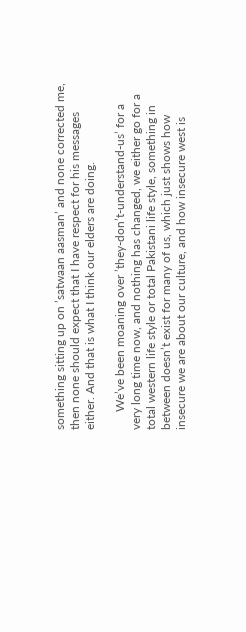something sitting up on ’satwaan aasman’ and none corrected me, then none should expect that I have respect for his messages either. And that is what I think our elders are doing.

      We’ve been moaning over ’they-don’t-understand-us’ for a very long time now, and nothing has changed, we either go for a total western life style or total Pakistani life style, something in between doesn’t exist for many of us, which just shows how insecure we are about our culture, and how insecure west is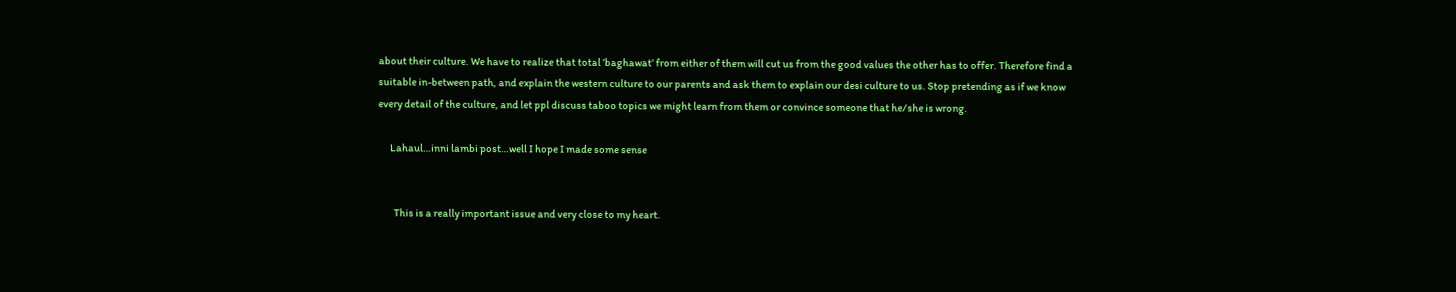about their culture. We have to realize that total ’baghawat’ from either of them will cut us from the good values the other has to offer. Therefore find a suitable in-between path, and explain the western culture to our parents and ask them to explain our desi culture to us. Stop pretending as if we know every detail of the culture, and let ppl discuss taboo topics we might learn from them or convince someone that he/she is wrong.

      Lahaul…inni lambi post…well I hope I made some sense


        This is a really important issue and very close to my heart.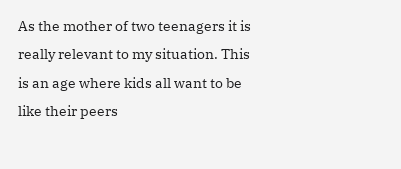As the mother of two teenagers it is really relevant to my situation. This is an age where kids all want to be like their peers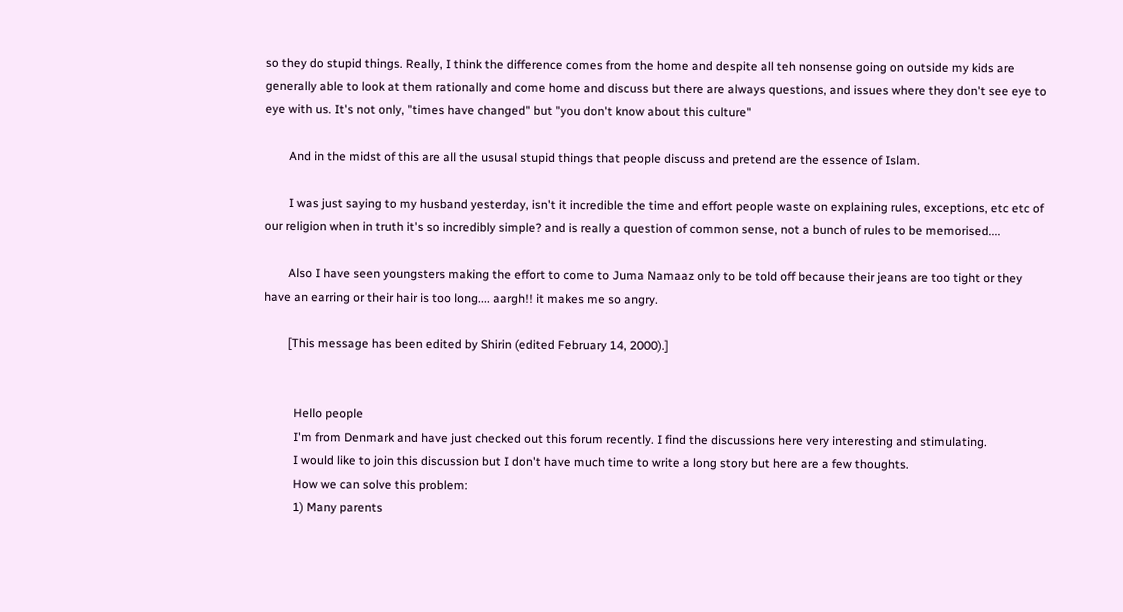so they do stupid things. Really, I think the difference comes from the home and despite all teh nonsense going on outside my kids are generally able to look at them rationally and come home and discuss but there are always questions, and issues where they don't see eye to eye with us. It's not only, "times have changed" but "you don't know about this culture"

        And in the midst of this are all the ususal stupid things that people discuss and pretend are the essence of Islam.

        I was just saying to my husband yesterday, isn't it incredible the time and effort people waste on explaining rules, exceptions, etc etc of our religion when in truth it's so incredibly simple? and is really a question of common sense, not a bunch of rules to be memorised....

        Also I have seen youngsters making the effort to come to Juma Namaaz only to be told off because their jeans are too tight or they have an earring or their hair is too long.... aargh!! it makes me so angry.

        [This message has been edited by Shirin (edited February 14, 2000).]


          Hello people
          I'm from Denmark and have just checked out this forum recently. I find the discussions here very interesting and stimulating.
          I would like to join this discussion but I don't have much time to write a long story but here are a few thoughts.
          How we can solve this problem:
          1) Many parents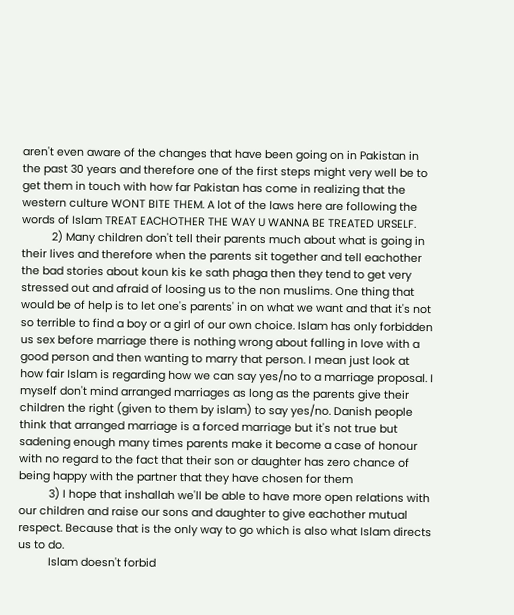aren't even aware of the changes that have been going on in Pakistan in the past 30 years and therefore one of the first steps might very well be to get them in touch with how far Pakistan has come in realizing that the western culture WONT BITE THEM. A lot of the laws here are following the words of Islam TREAT EACHOTHER THE WAY U WANNA BE TREATED URSELF.
          2) Many children don't tell their parents much about what is going in their lives and therefore when the parents sit together and tell eachother the bad stories about koun kis ke sath phaga then they tend to get very stressed out and afraid of loosing us to the non muslims. One thing that would be of help is to let one's parents' in on what we want and that it's not so terrible to find a boy or a girl of our own choice. Islam has only forbidden us sex before marriage there is nothing wrong about falling in love with a good person and then wanting to marry that person. I mean just look at how fair Islam is regarding how we can say yes/no to a marriage proposal. I myself don't mind arranged marriages as long as the parents give their children the right (given to them by islam) to say yes/no. Danish people think that arranged marriage is a forced marriage but it's not true but sadening enough many times parents make it become a case of honour with no regard to the fact that their son or daughter has zero chance of being happy with the partner that they have chosen for them
          3) I hope that inshallah we'll be able to have more open relations with our children and raise our sons and daughter to give eachother mutual respect. Because that is the only way to go which is also what Islam directs us to do.
          Islam doesn't forbid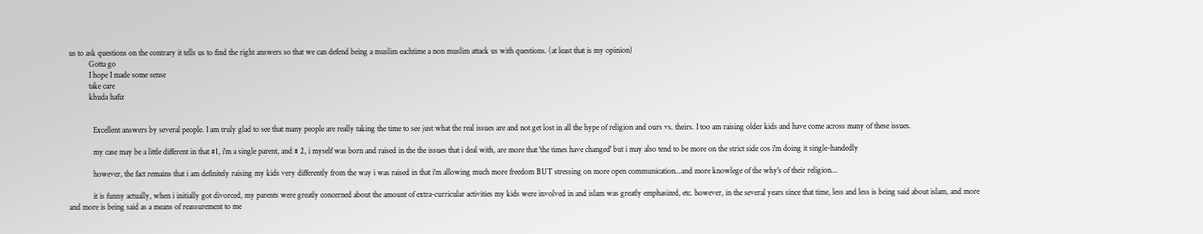us to ask questions on the contrary it tells us to find the right answers so that we can defend being a muslim eachtime a non muslim attack us with questions. (at least that is my opinion)
          Gotta go
          I hope I made some sense
          take care
          khuda hafiz


            Excellent answers by several people. I am truly glad to see that many people are really taking the time to see just what the real issues are and not get lost in all the hype of religion and ours vs. theirs. I too am raising older kids and have come across many of these issues.

            my case may be a little different in that #1, i'm a single parent, and # 2, i myself was born and raised in the the issues that i deal with, are more that 'the times have changed' but i may also tend to be more on the strict side cos i'm doing it single-handedly

            however, the fact remains that i am definitely raising my kids very differently from the way i was raised in that i'm allowing much more freedom BUT stressing on more open communication...and more knowlege of the why's of their religion...

            it is funny actually, when i initially got divorced, my parents were greatly concerned about the amount of extra-curricular activities my kids were involved in and islam was greatly emphasized, etc. however, in the several years since that time, less and less is being said about islam, and more and more is being said as a means of reassurement to me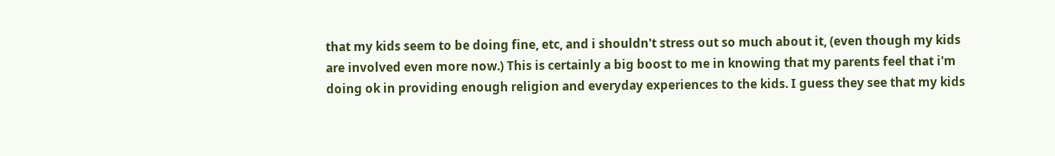that my kids seem to be doing fine, etc, and i shouldn't stress out so much about it, (even though my kids are involved even more now.) This is certainly a big boost to me in knowing that my parents feel that i'm doing ok in providing enough religion and everyday experiences to the kids. I guess they see that my kids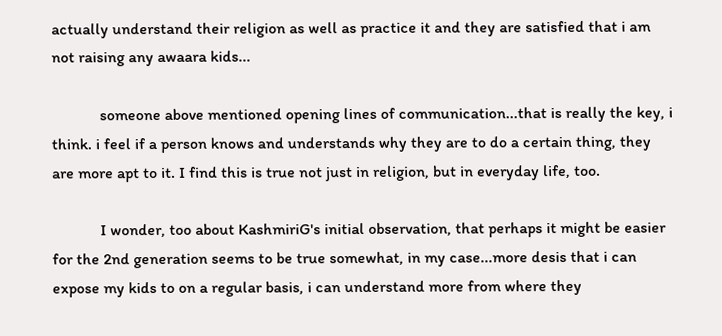actually understand their religion as well as practice it and they are satisfied that i am not raising any awaara kids...

            someone above mentioned opening lines of communication...that is really the key, i think. i feel if a person knows and understands why they are to do a certain thing, they are more apt to it. I find this is true not just in religion, but in everyday life, too.

            I wonder, too about KashmiriG's initial observation, that perhaps it might be easier for the 2nd generation seems to be true somewhat, in my case...more desis that i can expose my kids to on a regular basis, i can understand more from where they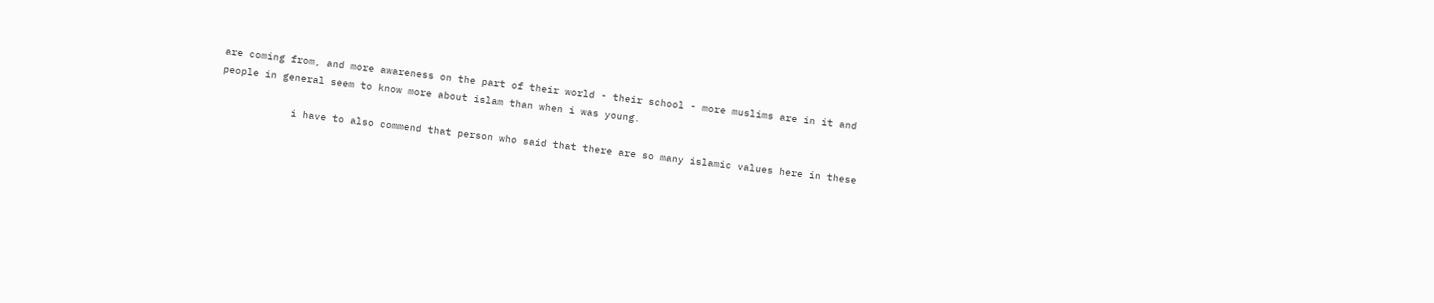are coming from, and more awareness on the part of their world - their school - more muslims are in it and people in general seem to know more about islam than when i was young.

            i have to also commend that person who said that there are so many islamic values here in these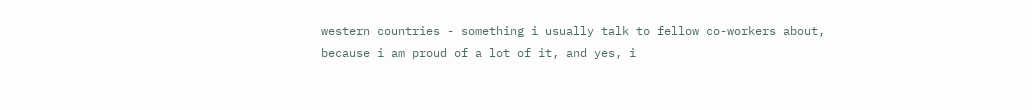western countries - something i usually talk to fellow co-workers about, because i am proud of a lot of it, and yes, i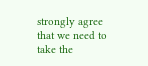strongly agree that we need to take the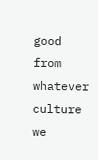good from whatever culture we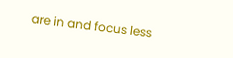are in and focus less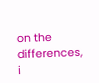on the differences, i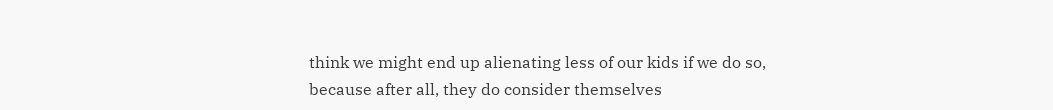think we might end up alienating less of our kids if we do so, because after all, they do consider themselves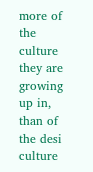more of the culture they are growing up in, than of the desi culture